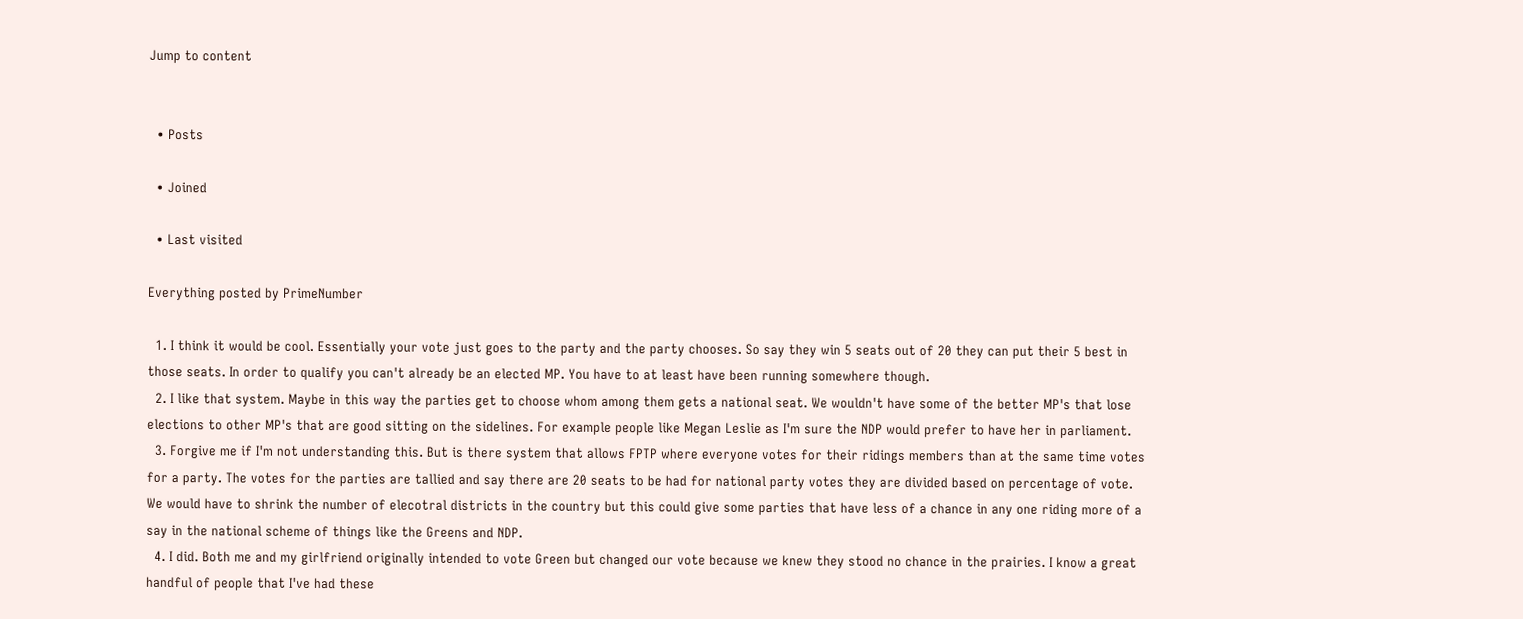Jump to content


  • Posts

  • Joined

  • Last visited

Everything posted by PrimeNumber

  1. I think it would be cool. Essentially your vote just goes to the party and the party chooses. So say they win 5 seats out of 20 they can put their 5 best in those seats. In order to qualify you can't already be an elected MP. You have to at least have been running somewhere though.
  2. I like that system. Maybe in this way the parties get to choose whom among them gets a national seat. We wouldn't have some of the better MP's that lose elections to other MP's that are good sitting on the sidelines. For example people like Megan Leslie as I'm sure the NDP would prefer to have her in parliament.
  3. Forgive me if I'm not understanding this. But is there system that allows FPTP where everyone votes for their ridings members than at the same time votes for a party. The votes for the parties are tallied and say there are 20 seats to be had for national party votes they are divided based on percentage of vote. We would have to shrink the number of elecotral districts in the country but this could give some parties that have less of a chance in any one riding more of a say in the national scheme of things like the Greens and NDP.
  4. I did. Both me and my girlfriend originally intended to vote Green but changed our vote because we knew they stood no chance in the prairies. I know a great handful of people that I've had these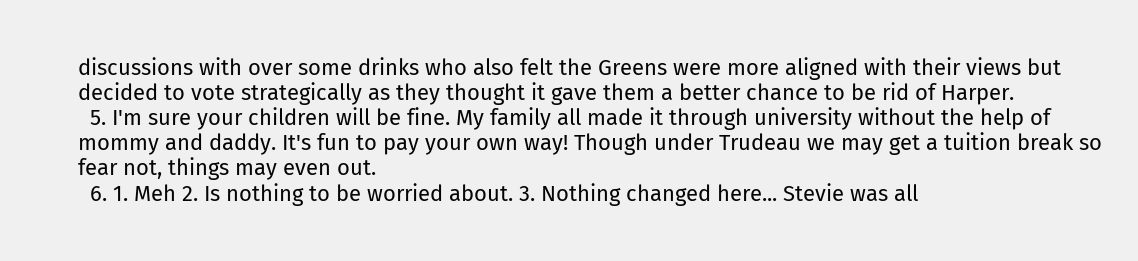discussions with over some drinks who also felt the Greens were more aligned with their views but decided to vote strategically as they thought it gave them a better chance to be rid of Harper.
  5. I'm sure your children will be fine. My family all made it through university without the help of mommy and daddy. It's fun to pay your own way! Though under Trudeau we may get a tuition break so fear not, things may even out.
  6. 1. Meh 2. Is nothing to be worried about. 3. Nothing changed here... Stevie was all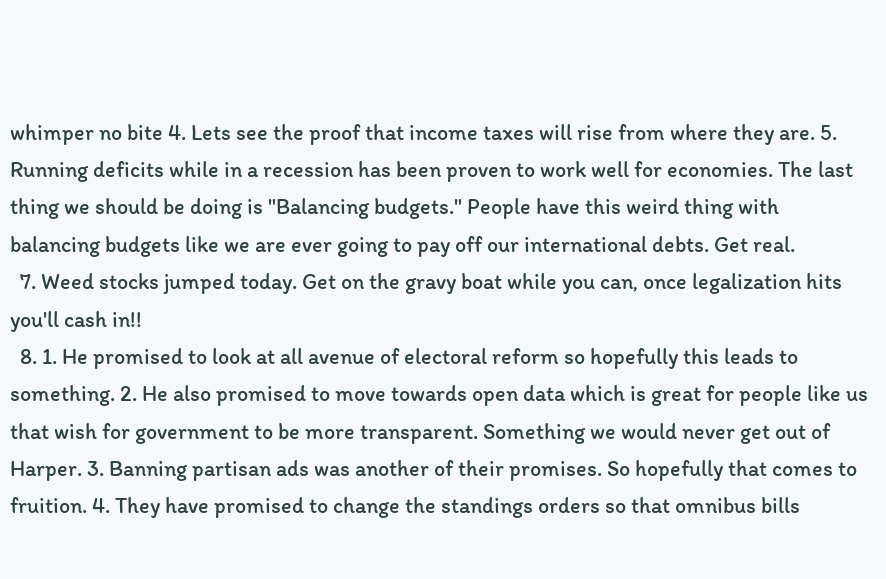whimper no bite 4. Lets see the proof that income taxes will rise from where they are. 5. Running deficits while in a recession has been proven to work well for economies. The last thing we should be doing is "Balancing budgets." People have this weird thing with balancing budgets like we are ever going to pay off our international debts. Get real.
  7. Weed stocks jumped today. Get on the gravy boat while you can, once legalization hits you'll cash in!!
  8. 1. He promised to look at all avenue of electoral reform so hopefully this leads to something. 2. He also promised to move towards open data which is great for people like us that wish for government to be more transparent. Something we would never get out of Harper. 3. Banning partisan ads was another of their promises. So hopefully that comes to fruition. 4. They have promised to change the standings orders so that omnibus bills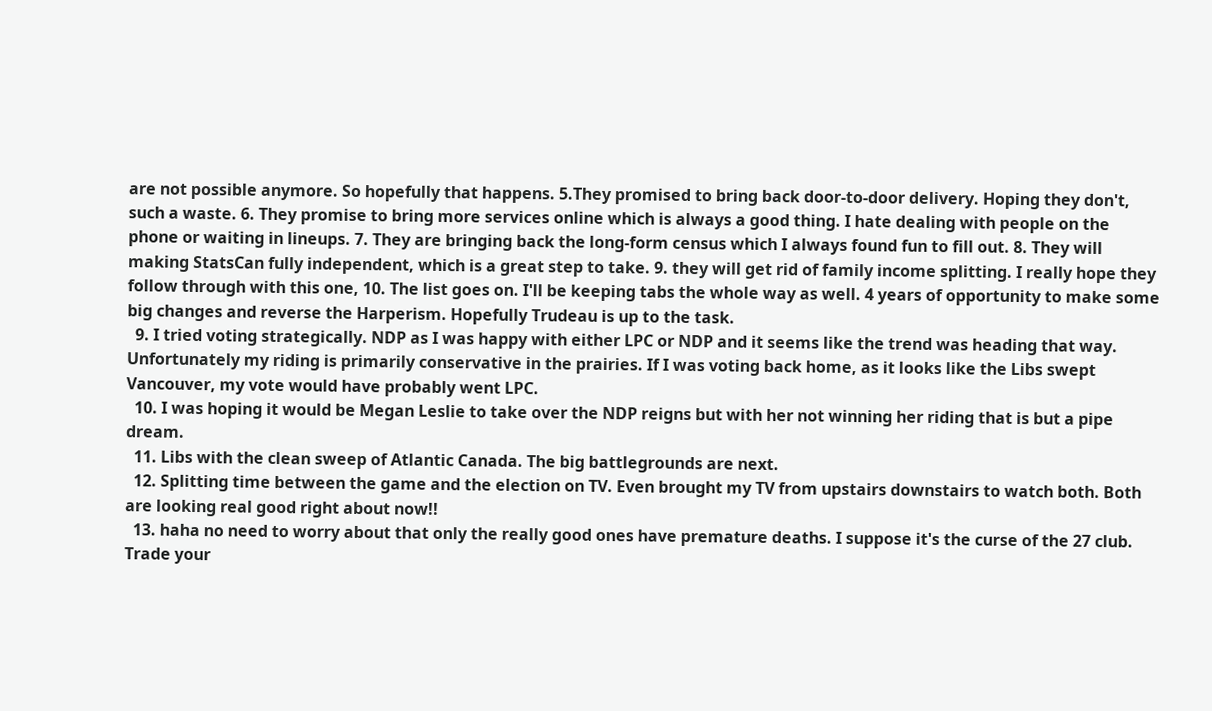are not possible anymore. So hopefully that happens. 5.They promised to bring back door-to-door delivery. Hoping they don't, such a waste. 6. They promise to bring more services online which is always a good thing. I hate dealing with people on the phone or waiting in lineups. 7. They are bringing back the long-form census which I always found fun to fill out. 8. They will making StatsCan fully independent, which is a great step to take. 9. they will get rid of family income splitting. I really hope they follow through with this one, 10. The list goes on. I'll be keeping tabs the whole way as well. 4 years of opportunity to make some big changes and reverse the Harperism. Hopefully Trudeau is up to the task.
  9. I tried voting strategically. NDP as I was happy with either LPC or NDP and it seems like the trend was heading that way. Unfortunately my riding is primarily conservative in the prairies. If I was voting back home, as it looks like the Libs swept Vancouver, my vote would have probably went LPC.
  10. I was hoping it would be Megan Leslie to take over the NDP reigns but with her not winning her riding that is but a pipe dream.
  11. Libs with the clean sweep of Atlantic Canada. The big battlegrounds are next.
  12. Splitting time between the game and the election on TV. Even brought my TV from upstairs downstairs to watch both. Both are looking real good right about now!!
  13. haha no need to worry about that only the really good ones have premature deaths. I suppose it's the curse of the 27 club. Trade your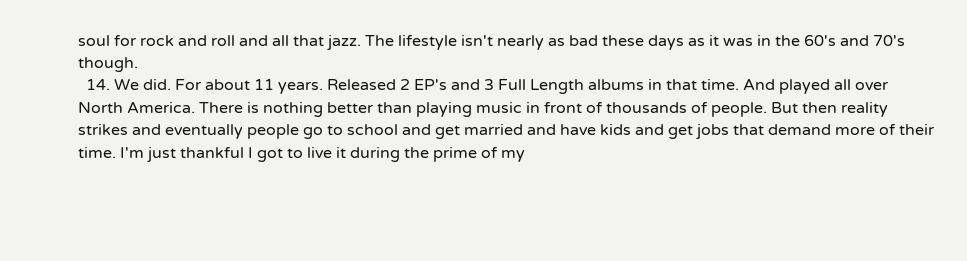soul for rock and roll and all that jazz. The lifestyle isn't nearly as bad these days as it was in the 60's and 70's though.
  14. We did. For about 11 years. Released 2 EP's and 3 Full Length albums in that time. And played all over North America. There is nothing better than playing music in front of thousands of people. But then reality strikes and eventually people go to school and get married and have kids and get jobs that demand more of their time. I'm just thankful I got to live it during the prime of my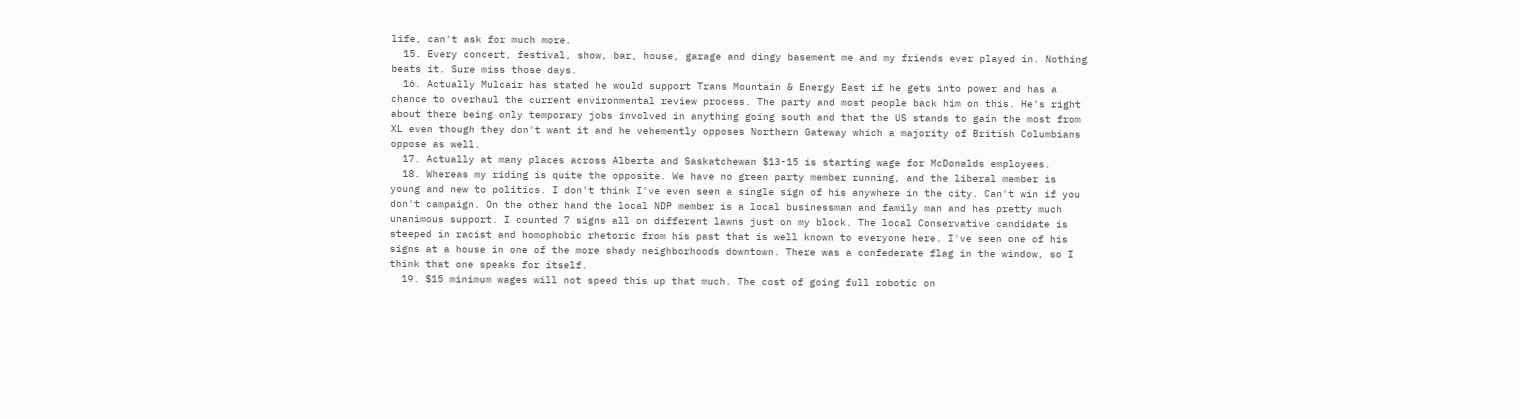life, can't ask for much more.
  15. Every concert, festival, show, bar, house, garage and dingy basement me and my friends ever played in. Nothing beats it. Sure miss those days.
  16. Actually Mulcair has stated he would support Trans Mountain & Energy East if he gets into power and has a chance to overhaul the current environmental review process. The party and most people back him on this. He's right about there being only temporary jobs involved in anything going south and that the US stands to gain the most from XL even though they don't want it and he vehemently opposes Northern Gateway which a majority of British Columbians oppose as well.
  17. Actually at many places across Alberta and Saskatchewan $13-15 is starting wage for McDonalds employees.
  18. Whereas my riding is quite the opposite. We have no green party member running, and the liberal member is young and new to politics. I don't think I've even seen a single sign of his anywhere in the city. Can't win if you don't campaign. On the other hand the local NDP member is a local businessman and family man and has pretty much unanimous support. I counted 7 signs all on different lawns just on my block. The local Conservative candidate is steeped in racist and homophobic rhetoric from his past that is well known to everyone here. I've seen one of his signs at a house in one of the more shady neighborhoods downtown. There was a confederate flag in the window, so I think that one speaks for itself.
  19. $15 minimum wages will not speed this up that much. The cost of going full robotic on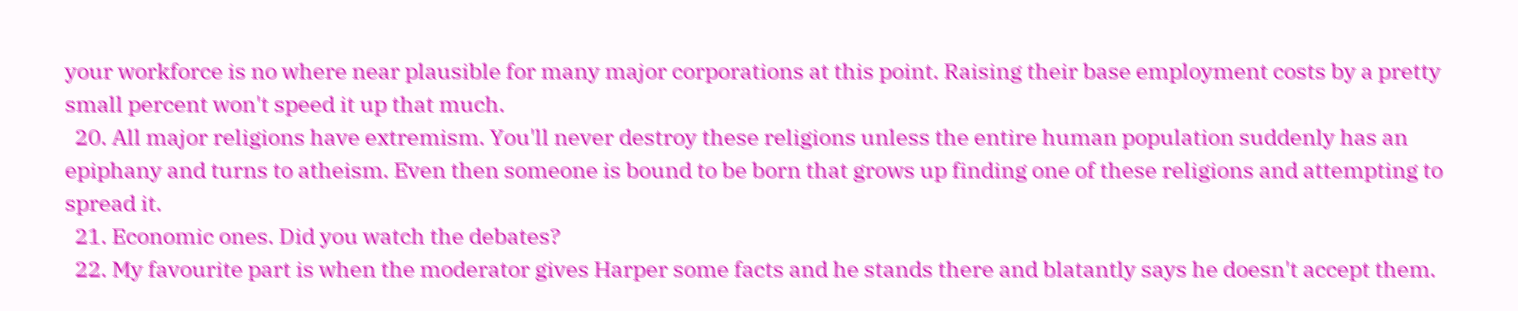your workforce is no where near plausible for many major corporations at this point. Raising their base employment costs by a pretty small percent won't speed it up that much.
  20. All major religions have extremism. You'll never destroy these religions unless the entire human population suddenly has an epiphany and turns to atheism. Even then someone is bound to be born that grows up finding one of these religions and attempting to spread it.
  21. Economic ones. Did you watch the debates?
  22. My favourite part is when the moderator gives Harper some facts and he stands there and blatantly says he doesn't accept them.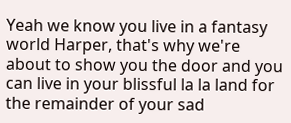Yeah we know you live in a fantasy world Harper, that's why we're about to show you the door and you can live in your blissful la la land for the remainder of your sad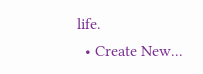life.
  • Create New...